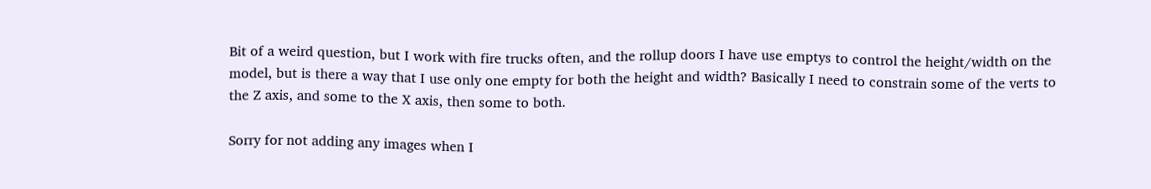Bit of a weird question, but I work with fire trucks often, and the rollup doors I have use emptys to control the height/width on the model, but is there a way that I use only one empty for both the height and width? Basically I need to constrain some of the verts to the Z axis, and some to the X axis, then some to both.

Sorry for not adding any images when I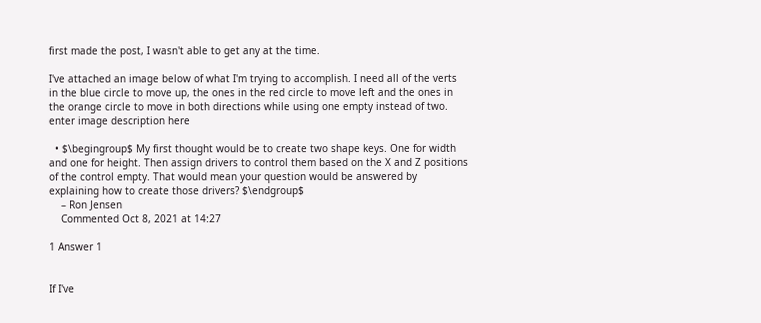first made the post, I wasn't able to get any at the time.

I've attached an image below of what I'm trying to accomplish. I need all of the verts in the blue circle to move up, the ones in the red circle to move left and the ones in the orange circle to move in both directions while using one empty instead of two. enter image description here

  • $\begingroup$ My first thought would be to create two shape keys. One for width and one for height. Then assign drivers to control them based on the X and Z positions of the control empty. That would mean your question would be answered by explaining how to create those drivers? $\endgroup$
    – Ron Jensen
    Commented Oct 8, 2021 at 14:27

1 Answer 1


If I've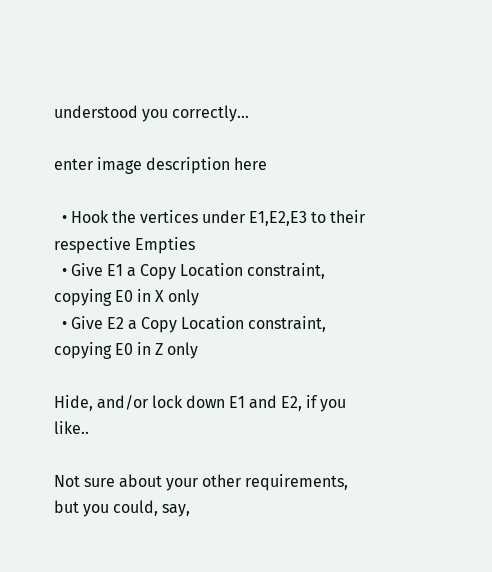understood you correctly...

enter image description here

  • Hook the vertices under E1,E2,E3 to their respective Empties
  • Give E1 a Copy Location constraint, copying E0 in X only
  • Give E2 a Copy Location constraint, copying E0 in Z only

Hide, and/or lock down E1 and E2, if you like..

Not sure about your other requirements, but you could, say,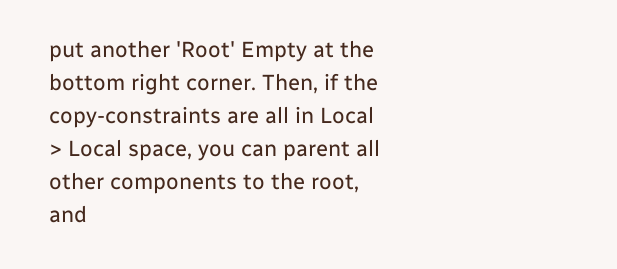put another 'Root' Empty at the bottom right corner. Then, if the copy-constraints are all in Local > Local space, you can parent all other components to the root, and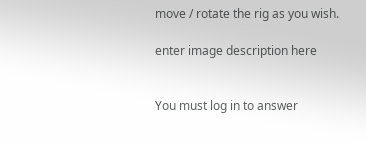move / rotate the rig as you wish.

enter image description here


You must log in to answer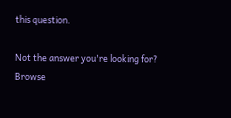this question.

Not the answer you're looking for? Browse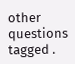other questions tagged .